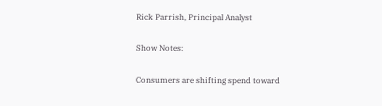Rick Parrish, Principal Analyst

Show Notes:

Consumers are shifting spend toward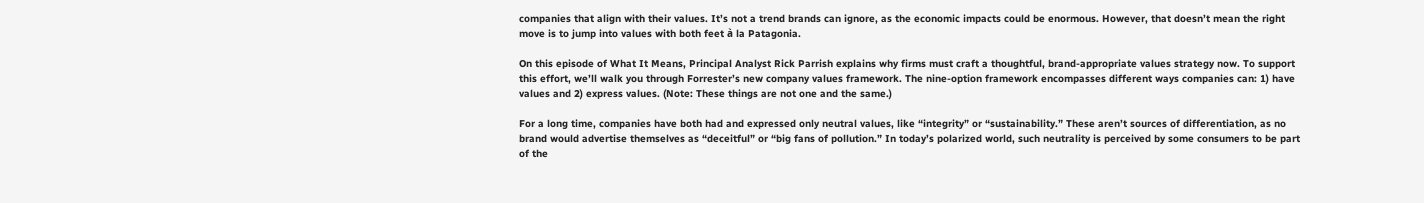companies that align with their values. It’s not a trend brands can ignore, as the economic impacts could be enormous. However, that doesn’t mean the right move is to jump into values with both feet à la Patagonia.

On this episode of What It Means, Principal Analyst Rick Parrish explains why firms must craft a thoughtful, brand-appropriate values strategy now. To support this effort, we’ll walk you through Forrester’s new company values framework. The nine-option framework encompasses different ways companies can: 1) have values and 2) express values. (Note: These things are not one and the same.)

For a long time, companies have both had and expressed only neutral values, like “integrity” or “sustainability.” These aren’t sources of differentiation, as no brand would advertise themselves as “deceitful” or “big fans of pollution.” In today’s polarized world, such neutrality is perceived by some consumers to be part of the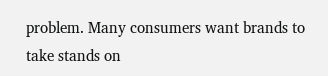problem. Many consumers want brands to take stands on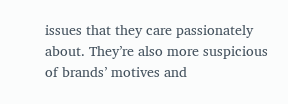issues that they care passionately about. They’re also more suspicious of brands’ motives and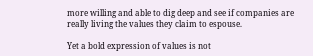more willing and able to dig deep and see if companies are really living the values they claim to espouse.

Yet a bold expression of values is not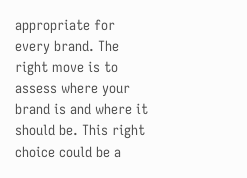appropriate for every brand. The right move is to assess where your brand is and where it should be. This right choice could be a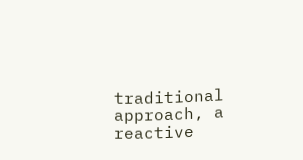traditional approach, a reactive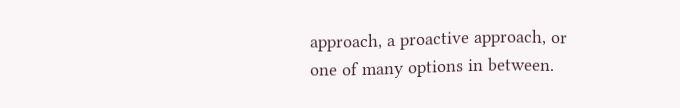approach, a proactive approach, or one of many options in between.